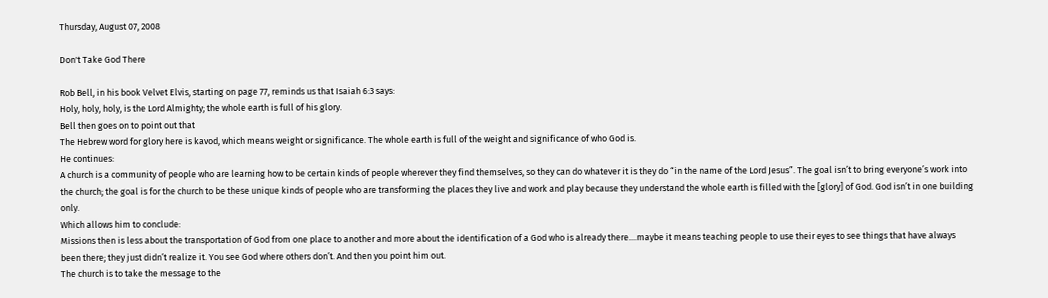Thursday, August 07, 2008

Don't Take God There

Rob Bell, in his book Velvet Elvis, starting on page 77, reminds us that Isaiah 6:3 says:
Holy, holy, holy, is the Lord Almighty; the whole earth is full of his glory.
Bell then goes on to point out that
The Hebrew word for glory here is kavod, which means weight or significance. The whole earth is full of the weight and significance of who God is.
He continues:
A church is a community of people who are learning how to be certain kinds of people wherever they find themselves, so they can do whatever it is they do “in the name of the Lord Jesus”. The goal isn’t to bring everyone’s work into the church; the goal is for the church to be these unique kinds of people who are transforming the places they live and work and play because they understand the whole earth is filled with the [glory] of God. God isn’t in one building only.
Which allows him to conclude:
Missions then is less about the transportation of God from one place to another and more about the identification of a God who is already there....maybe it means teaching people to use their eyes to see things that have always been there; they just didn’t realize it. You see God where others don’t. And then you point him out.
The church is to take the message to the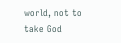world, not to take God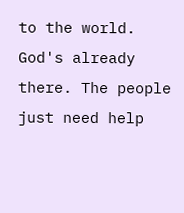to the world. God's already there. The people just need help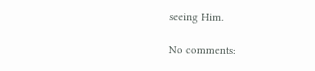seeing Him.

No comments: